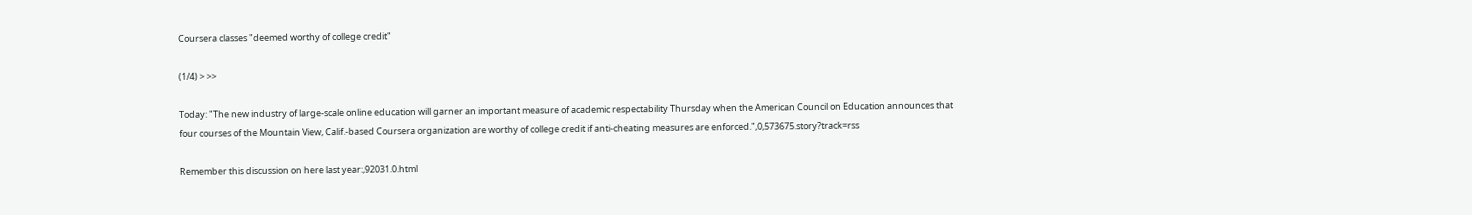Coursera classes "deemed worthy of college credit"

(1/4) > >>

Today: "The new industry of large-scale online education will garner an important measure of academic respectability Thursday when the American Council on Education announces that four courses of the Mountain View, Calif.-based Coursera organization are worthy of college credit if anti-cheating measures are enforced.",0,573675.story?track=rss

Remember this discussion on here last year:,92031.0.html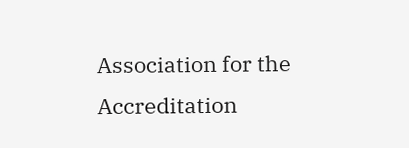Association for the Accreditation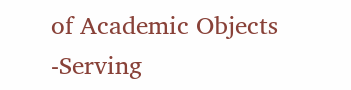of Academic Objects
-Serving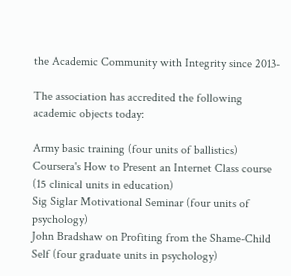the Academic Community with Integrity since 2013-

The association has accredited the following academic objects today:

Army basic training (four units of ballistics)
Coursera's How to Present an Internet Class course (15 clinical units in education)
Sig Siglar Motivational Seminar (four units of psychology)
John Bradshaw on Profiting from the Shame-Child Self (four graduate units in psychology)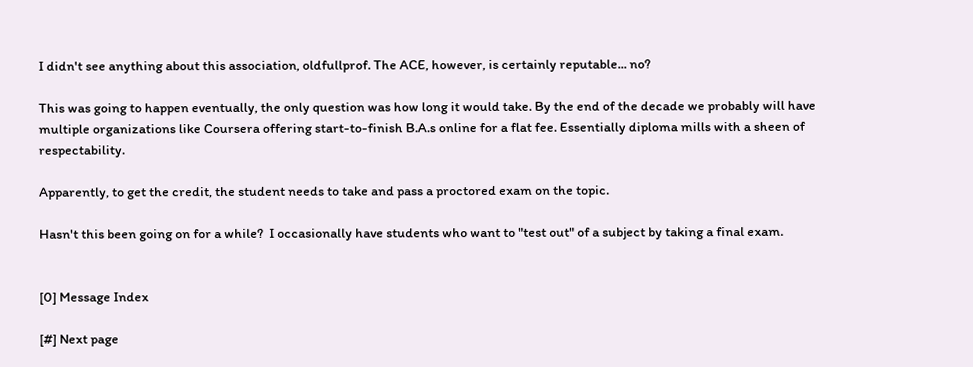I didn't see anything about this association, oldfullprof. The ACE, however, is certainly reputable... no?

This was going to happen eventually, the only question was how long it would take. By the end of the decade we probably will have multiple organizations like Coursera offering start-to-finish B.A.s online for a flat fee. Essentially diploma mills with a sheen of respectability.

Apparently, to get the credit, the student needs to take and pass a proctored exam on the topic.

Hasn't this been going on for a while?  I occasionally have students who want to "test out" of a subject by taking a final exam.


[0] Message Index

[#] Next page